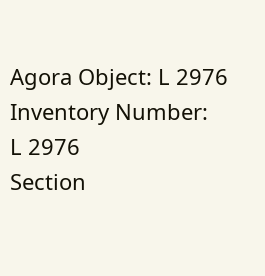Agora Object: L 2976
Inventory Number:   L 2976
Section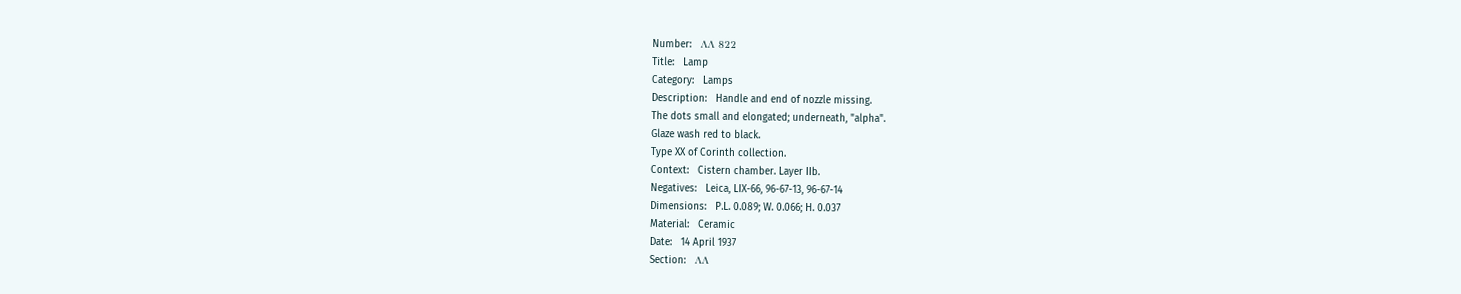Number:   ΛΛ 822
Title:   Lamp
Category:   Lamps
Description:   Handle and end of nozzle missing.
The dots small and elongated; underneath, "alpha".
Glaze wash red to black.
Type XX of Corinth collection.
Context:   Cistern chamber. Layer IIb.
Negatives:   Leica, LIX-66, 96-67-13, 96-67-14
Dimensions:   P.L. 0.089; W. 0.066; H. 0.037
Material:   Ceramic
Date:   14 April 1937
Section:   ΛΛ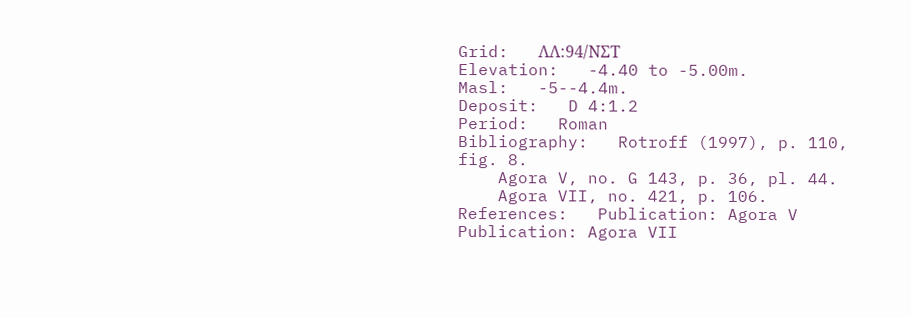Grid:   ΛΛ:94/ΝΣΤ
Elevation:   -4.40 to -5.00m.
Masl:   -5--4.4m.
Deposit:   D 4:1.2
Period:   Roman
Bibliography:   Rotroff (1997), p. 110, fig. 8.
    Agora V, no. G 143, p. 36, pl. 44.
    Agora VII, no. 421, p. 106.
References:   Publication: Agora V
Publication: Agora VII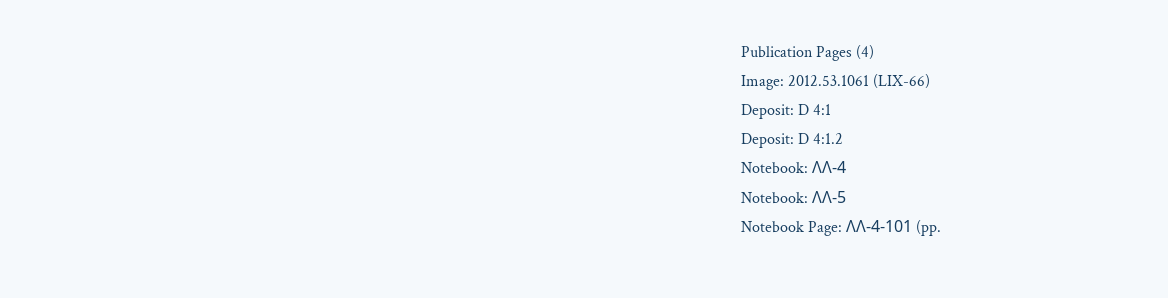Publication Pages (4)
Image: 2012.53.1061 (LIX-66)
Deposit: D 4:1
Deposit: D 4:1.2
Notebook: ΛΛ-4
Notebook: ΛΛ-5
Notebook Page: ΛΛ-4-101 (pp.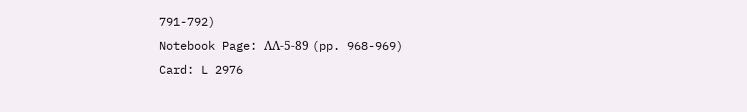791-792)
Notebook Page: ΛΛ-5-89 (pp. 968-969)
Card: L 2976